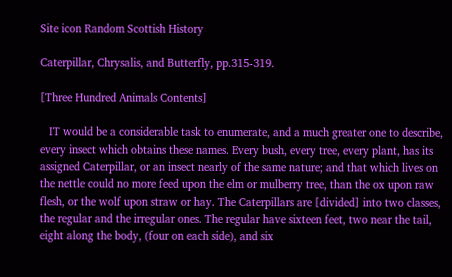Site icon Random Scottish History

Caterpillar, Chrysalis, and Butterfly, pp.315-319.

[Three Hundred Animals Contents]

   IT would be a considerable task to enumerate, and a much greater one to describe, every insect which obtains these names. Every bush, every tree, every plant, has its assigned Caterpillar, or an insect nearly of the same nature; and that which lives on the nettle could no more feed upon the elm or mulberry tree, than the ox upon raw flesh, or the wolf upon straw or hay. The Caterpillars are [divided] into two classes, the regular and the irregular ones. The regular have sixteen feet, two near the tail, eight along the body, (four on each side), and six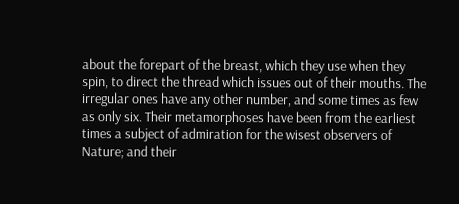about the forepart of the breast, which they use when they spin, to direct the thread which issues out of their mouths. The irregular ones have any other number, and some times as few as only six. Their metamorphoses have been from the earliest times a subject of admiration for the wisest observers of Nature; and their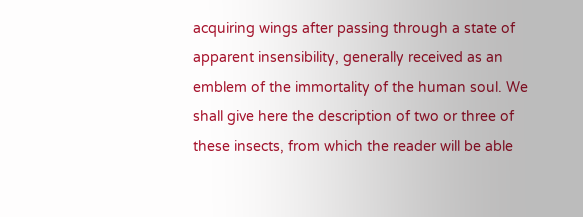acquiring wings after passing through a state of apparent insensibility, generally received as an emblem of the immortality of the human soul. We shall give here the description of two or three of these insects, from which the reader will be able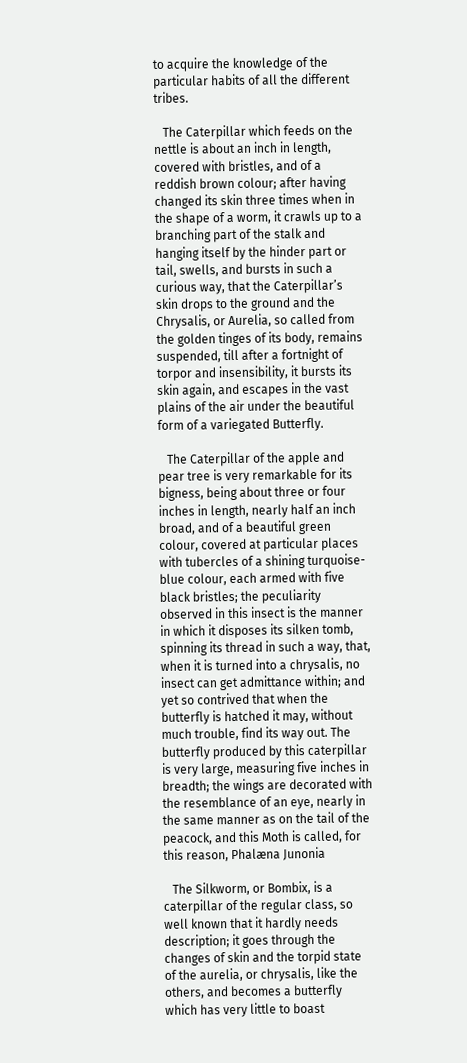to acquire the knowledge of the particular habits of all the different tribes.

   The Caterpillar which feeds on the nettle is about an inch in length, covered with bristles, and of a reddish brown colour; after having changed its skin three times when in the shape of a worm, it crawls up to a branching part of the stalk and hanging itself by the hinder part or tail, swells, and bursts in such a curious way, that the Caterpillar’s skin drops to the ground and the Chrysalis, or Aurelia, so called from the golden tinges of its body, remains suspended, till after a fortnight of torpor and insensibility, it bursts its skin again, and escapes in the vast plains of the air under the beautiful form of a variegated Butterfly.

   The Caterpillar of the apple and pear tree is very remarkable for its bigness, being about three or four inches in length, nearly half an inch broad, and of a beautiful green colour, covered at particular places with tubercles of a shining turquoise-blue colour, each armed with five black bristles; the peculiarity observed in this insect is the manner in which it disposes its silken tomb, spinning its thread in such a way, that, when it is turned into a chrysalis, no insect can get admittance within; and yet so contrived that when the butterfly is hatched it may, without much trouble, find its way out. The butterfly produced by this caterpillar is very large, measuring five inches in breadth; the wings are decorated with the resemblance of an eye, nearly in the same manner as on the tail of the peacock, and this Moth is called, for this reason, Phalæna Junonia

   The Silkworm, or Bombix, is a caterpillar of the regular class, so well known that it hardly needs description; it goes through the changes of skin and the torpid state of the aurelia, or chrysalis, like the others, and becomes a butterfly which has very little to boast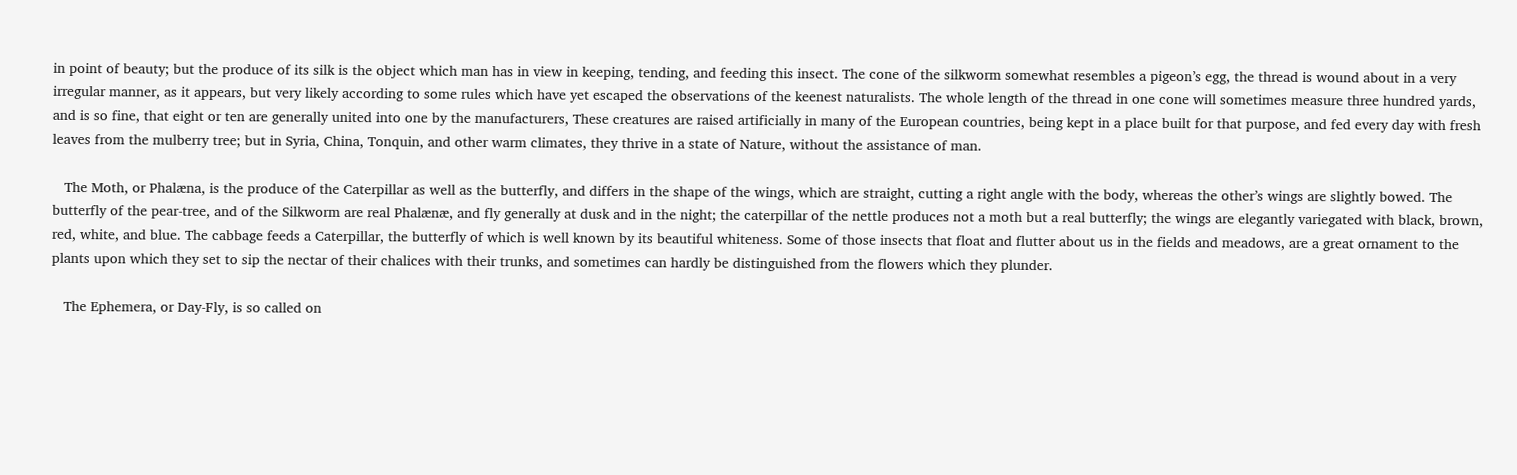in point of beauty; but the produce of its silk is the object which man has in view in keeping, tending, and feeding this insect. The cone of the silkworm somewhat resembles a pigeon’s egg, the thread is wound about in a very irregular manner, as it appears, but very likely according to some rules which have yet escaped the observations of the keenest naturalists. The whole length of the thread in one cone will sometimes measure three hundred yards, and is so fine, that eight or ten are generally united into one by the manufacturers, These creatures are raised artificially in many of the European countries, being kept in a place built for that purpose, and fed every day with fresh leaves from the mulberry tree; but in Syria, China, Tonquin, and other warm climates, they thrive in a state of Nature, without the assistance of man.

   The Moth, or Phalæna, is the produce of the Caterpillar as well as the butterfly, and differs in the shape of the wings, which are straight, cutting a right angle with the body, whereas the other’s wings are slightly bowed. The butterfly of the pear-tree, and of the Silkworm are real Phalænæ, and fly generally at dusk and in the night; the caterpillar of the nettle produces not a moth but a real butterfly; the wings are elegantly variegated with black, brown, red, white, and blue. The cabbage feeds a Caterpillar, the butterfly of which is well known by its beautiful whiteness. Some of those insects that float and flutter about us in the fields and meadows, are a great ornament to the plants upon which they set to sip the nectar of their chalices with their trunks, and sometimes can hardly be distinguished from the flowers which they plunder.

   The Ephemera, or Day-Fly, is so called on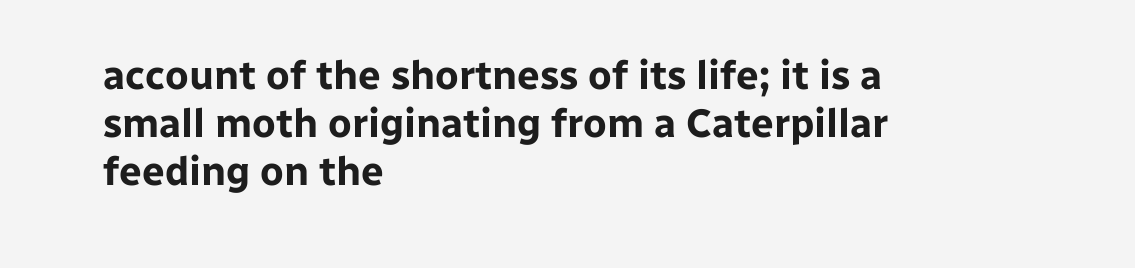account of the shortness of its life; it is a small moth originating from a Caterpillar feeding on the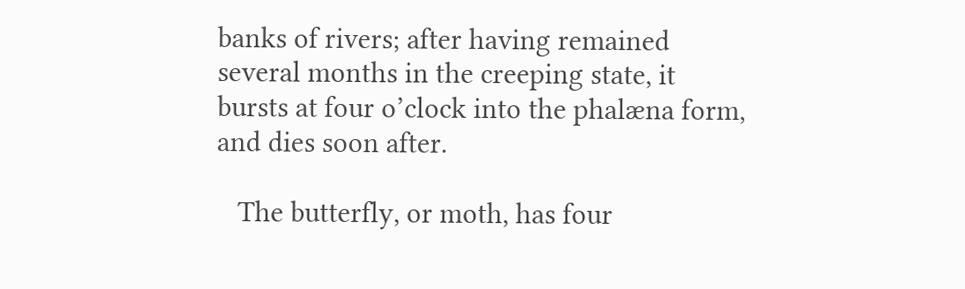banks of rivers; after having remained several months in the creeping state, it bursts at four o’clock into the phalæna form, and dies soon after.

   The butterfly, or moth, has four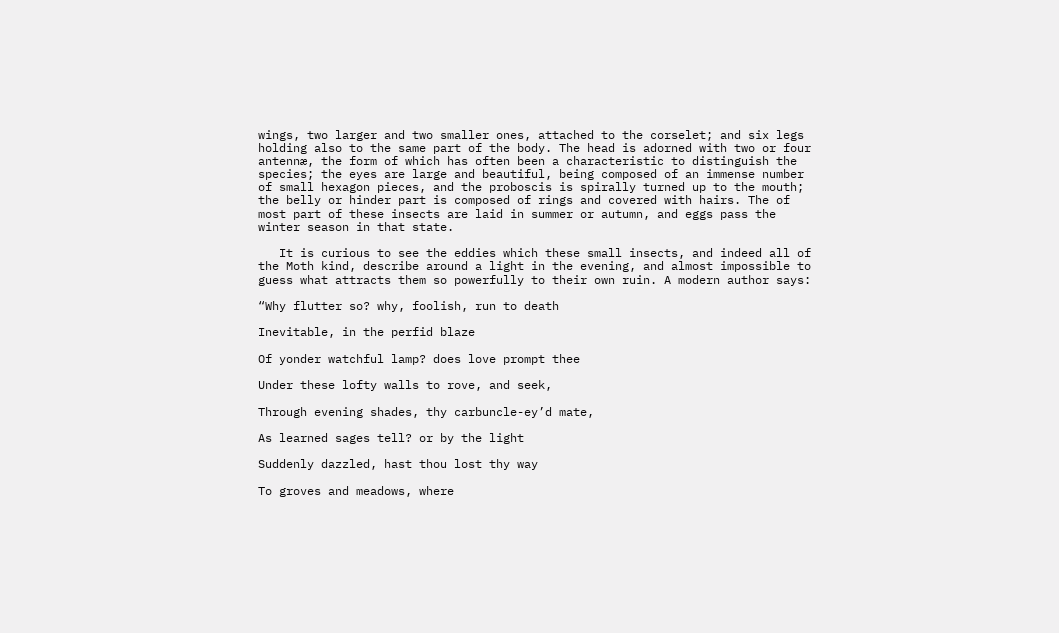wings, two larger and two smaller ones, attached to the corselet; and six legs holding also to the same part of the body. The head is adorned with two or four antennæ, the form of which has often been a characteristic to distinguish the species; the eyes are large and beautiful, being composed of an immense number of small hexagon pieces, and the proboscis is spirally turned up to the mouth; the belly or hinder part is composed of rings and covered with hairs. The of most part of these insects are laid in summer or autumn, and eggs pass the winter season in that state.

   It is curious to see the eddies which these small insects, and indeed all of the Moth kind, describe around a light in the evening, and almost impossible to guess what attracts them so powerfully to their own ruin. A modern author says:

“Why flutter so? why, foolish, run to death

Inevitable, in the perfid blaze

Of yonder watchful lamp? does love prompt thee

Under these lofty walls to rove, and seek,

Through evening shades, thy carbuncle-ey’d mate,

As learned sages tell? or by the light

Suddenly dazzled, hast thou lost thy way

To groves and meadows, where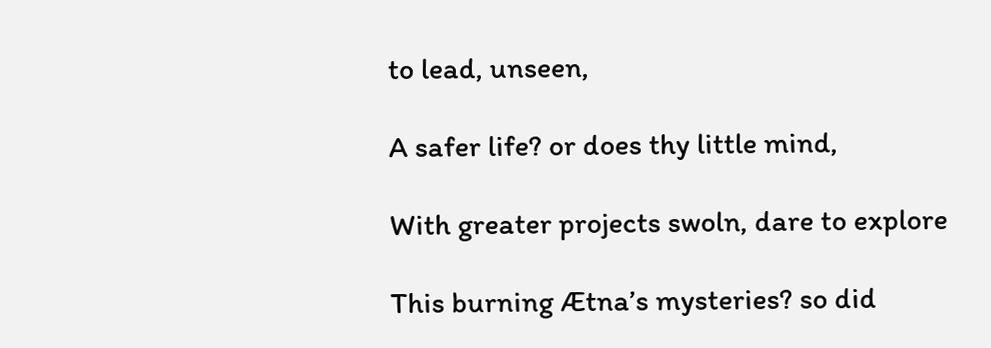to lead, unseen,

A safer life? or does thy little mind,

With greater projects swoln, dare to explore

This burning Ætna’s mysteries? so did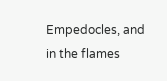Empedocles, and in the flames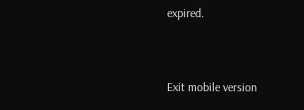expired.


Exit mobile version